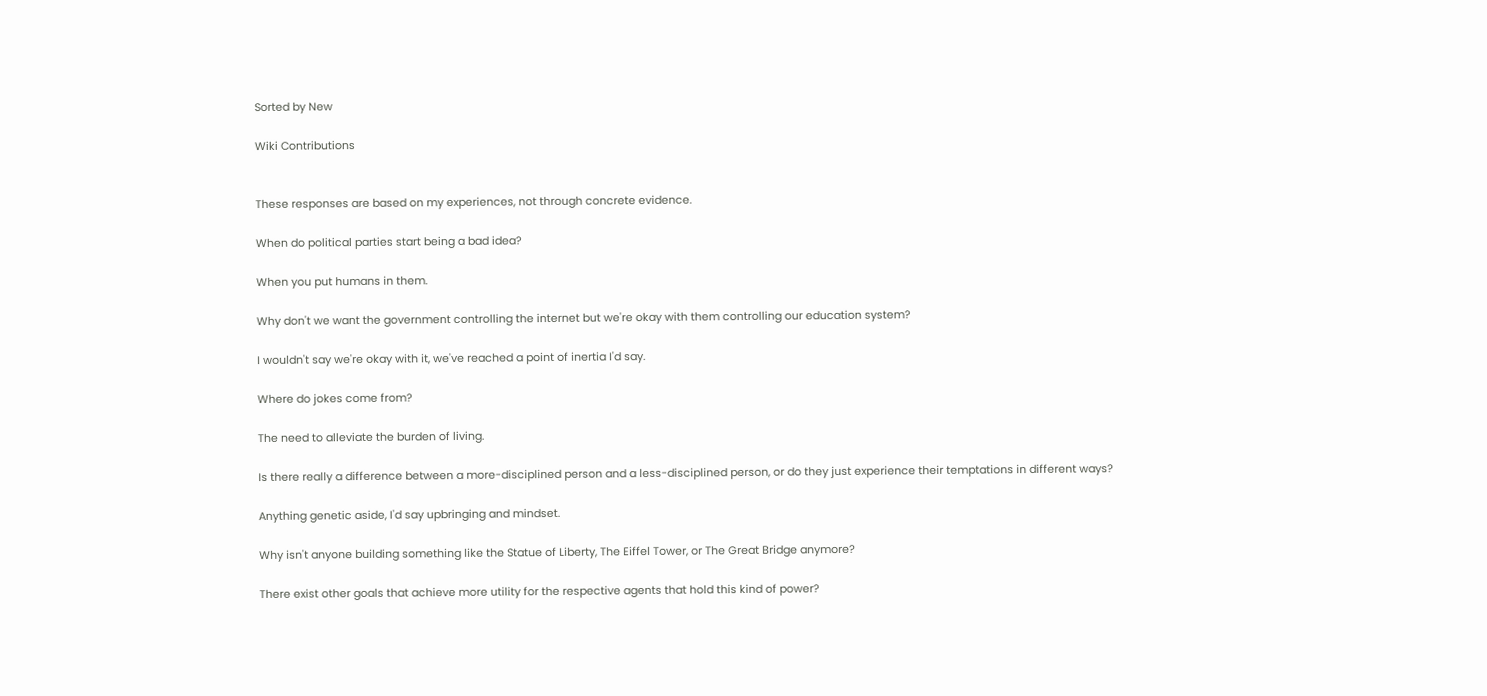Sorted by New

Wiki Contributions


These responses are based on my experiences, not through concrete evidence.

When do political parties start being a bad idea?

When you put humans in them.

Why don't we want the government controlling the internet but we're okay with them controlling our education system?

I wouldn't say we're okay with it, we've reached a point of inertia I'd say.

Where do jokes come from?

The need to alleviate the burden of living.

Is there really a difference between a more-disciplined person and a less-disciplined person, or do they just experience their temptations in different ways?

Anything genetic aside, I'd say upbringing and mindset.

Why isn't anyone building something like the Statue of Liberty, The Eiffel Tower, or The Great Bridge anymore?

There exist other goals that achieve more utility for the respective agents that hold this kind of power?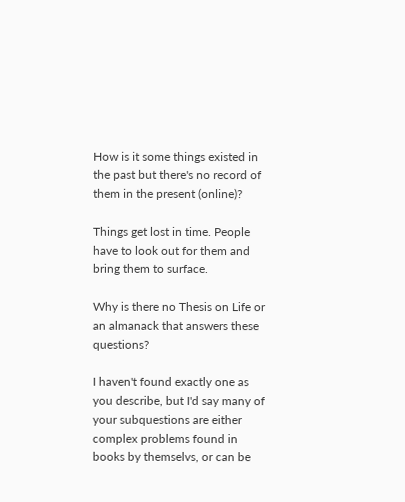How is it some things existed in the past but there's no record of them in the present (online)?

Things get lost in time. People have to look out for them and bring them to surface.

Why is there no Thesis on Life or an almanack that answers these questions?

I haven't found exactly one as you describe, but I'd say many of your subquestions are either complex problems found in books by themselvs, or can be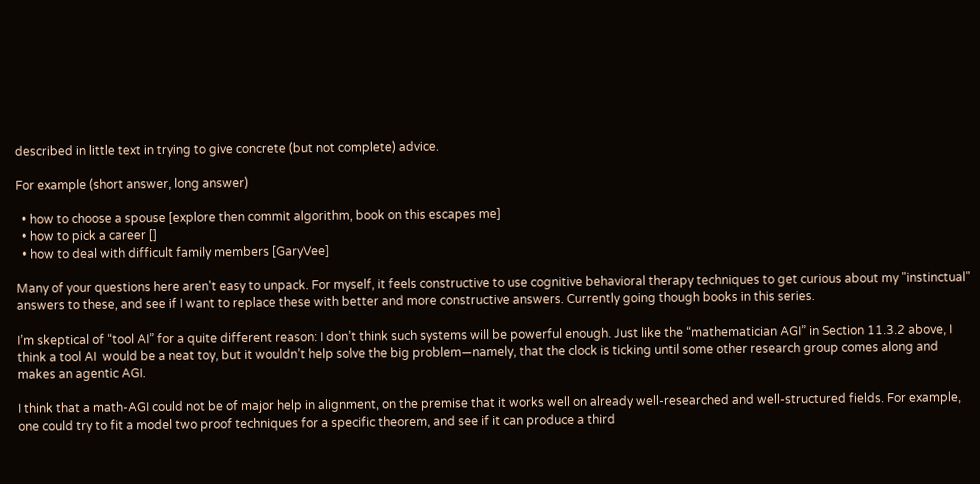described in little text in trying to give concrete (but not complete) advice.

For example (short answer, long answer)

  • how to choose a spouse [explore then commit algorithm, book on this escapes me]
  • how to pick a career []
  • how to deal with difficult family members [GaryVee]

Many of your questions here aren't easy to unpack. For myself, it feels constructive to use cognitive behavioral therapy techniques to get curious about my "instinctual" answers to these, and see if I want to replace these with better and more constructive answers. Currently going though books in this series.

I’m skeptical of “tool AI” for a quite different reason: I don’t think such systems will be powerful enough. Just like the “mathematician AGI” in Section 11.3.2 above, I think a tool AI  would be a neat toy, but it wouldn’t help solve the big problem—namely, that the clock is ticking until some other research group comes along and makes an agentic AGI.

I think that a math-AGI could not be of major help in alignment, on the premise that it works well on already well-researched and well-structured fields. For example, one could try to fit a model two proof techniques for a specific theorem, and see if it can produce a third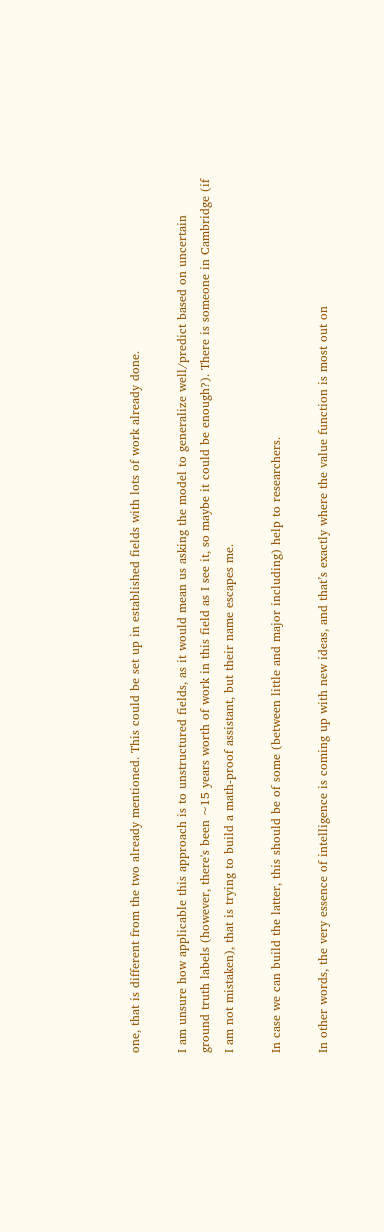one, that is different from the two already mentioned. This could be set up in established fields with lots of work already done.

I am unsure how applicable this approach is to unstructured fields, as it would mean us asking the model to generalize well/predict based on uncertain ground truth labels (however, there's been ~15 years worth of work in this field as I see it, so maybe it could be enough?). There is someone in Cambridge (if I am not mistaken), that is trying to build a math-proof assistant, but their name escapes me.

In case we can build the latter, this should be of some (between little and major including) help to researchers.

In other words, the very essence of intelligence is coming up with new ideas, and that’s exactly where the value function is most out on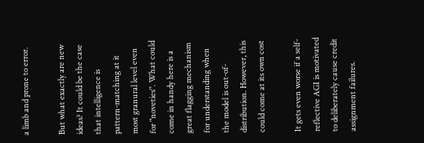a limb and prone to error.

But what exactly are new ideas? It could be the case that intelligence is pattern-matching at it most granural level even for "noveties". What could come in handy here is a great flagging mechanism for understanding when the model is out-of-distribution. However, this could come at its own cost

It gets even worse if a self-reflective AGI is motivated to deliberately cause credit assignment failures.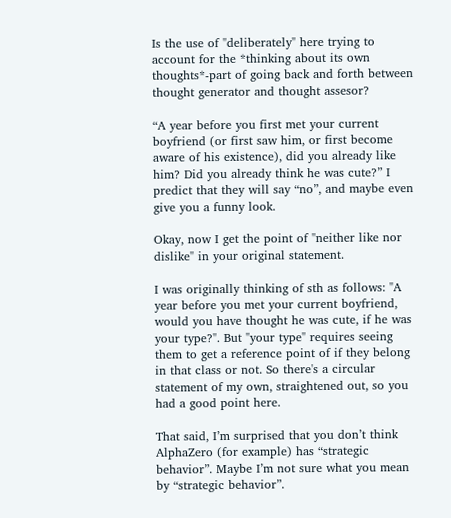Is the use of "deliberately" here trying to account for the *thinking about its own thoughts*-part of going back and forth between thought generator and thought assesor?

“A year before you first met your current boyfriend (or first saw him, or first become aware of his existence), did you already like him? Did you already think he was cute?” I predict that they will say “no”, and maybe even give you a funny look.

Okay, now I get the point of "neither like nor dislike" in your original statement.

I was originally thinking of sth as follows: "A year before you met your current boyfriend, would you have thought he was cute, if he was your type?". But "your type" requires seeing them to get a reference point of if they belong in that class or not. So there's a circular statement of my own, straightened out, so you had a good point here.

That said, I’m surprised that you don’t think AlphaZero (for example) has “strategic behavior”. Maybe I’m not sure what you mean by “strategic behavior”.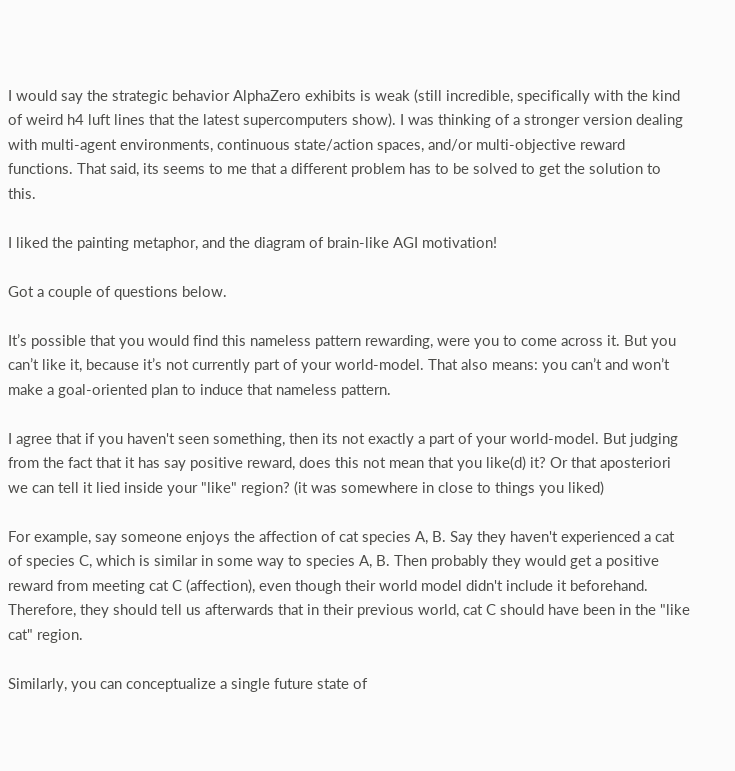I would say the strategic behavior AlphaZero exhibits is weak (still incredible, specifically with the kind of weird h4 luft lines that the latest supercomputers show). I was thinking of a stronger version dealing with multi-agent environments, continuous state/action spaces, and/or multi-objective reward functions. That said, its seems to me that a different problem has to be solved to get the solution to this.

I liked the painting metaphor, and the diagram of brain-like AGI motivation!

Got a couple of questions below.

It’s possible that you would find this nameless pattern rewarding, were you to come across it. But you can’t like it, because it’s not currently part of your world-model. That also means: you can’t and won’t make a goal-oriented plan to induce that nameless pattern.

I agree that if you haven't seen something, then its not exactly a part of your world-model. But judging from the fact that it has say positive reward, does this not mean that you like(d) it? Or that aposteriori we can tell it lied inside your "like" region? (it was somewhere in close to things you liked)

For example, say someone enjoys the affection of cat species A, B. Say they haven't experienced a cat of species C, which is similar in some way to species A, B. Then probably they would get a positive reward from meeting cat C (affection), even though their world model didn't include it beforehand. Therefore, they should tell us afterwards that in their previous world, cat C should have been in the "like cat" region.

Similarly, you can conceptualize a single future state of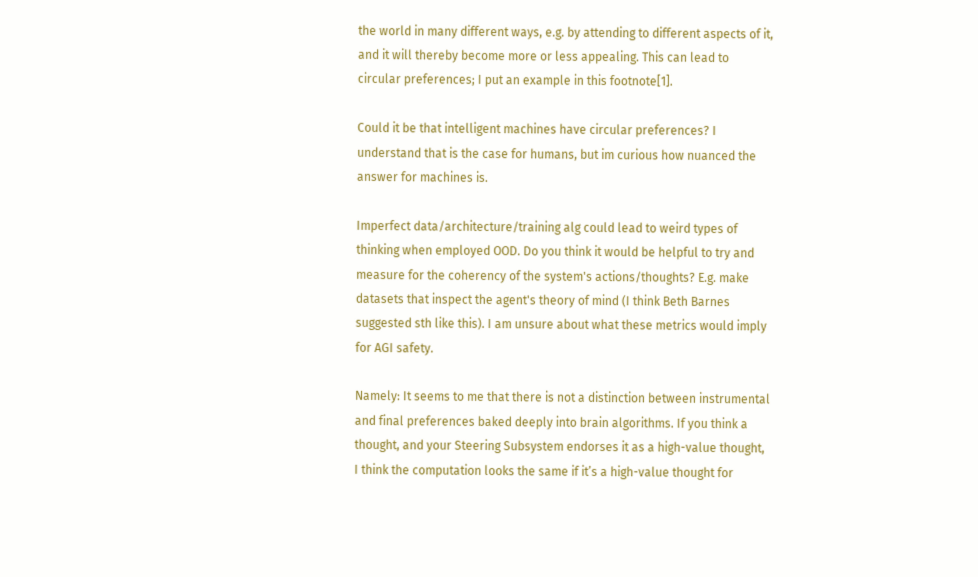the world in many different ways, e.g. by attending to different aspects of it, and it will thereby become more or less appealing. This can lead to circular preferences; I put an example in this footnote[1].

Could it be that intelligent machines have circular preferences? I understand that is the case for humans, but im curious how nuanced the answer for machines is.

Imperfect data/architecture/training alg could lead to weird types of thinking when employed OOD. Do you think it would be helpful to try and measure for the coherency of the system's actions/thoughts? E.g. make datasets that inspect the agent's theory of mind (I think Beth Barnes suggested sth like this). I am unsure about what these metrics would imply for AGI safety.

Namely: It seems to me that there is not a distinction between instrumental and final preferences baked deeply into brain algorithms. If you think a thought, and your Steering Subsystem endorses it as a high-value thought, I think the computation looks the same if it’s a high-value thought for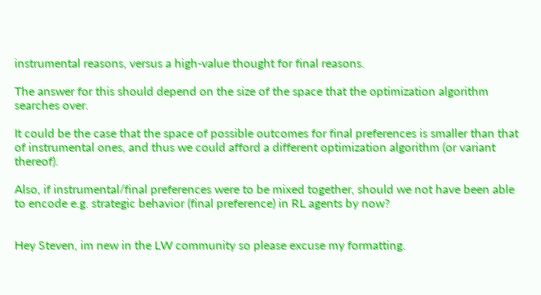instrumental reasons, versus a high-value thought for final reasons.

The answer for this should depend on the size of the space that the optimization algorithm searches over.

It could be the case that the space of possible outcomes for final preferences is smaller than that of instrumental ones, and thus we could afford a different optimization algorithm (or variant thereof).

Also, if instrumental/final preferences were to be mixed together, should we not have been able to encode e.g. strategic behavior (final preference) in RL agents by now?


Hey Steven, im new in the LW community so please excuse my formatting.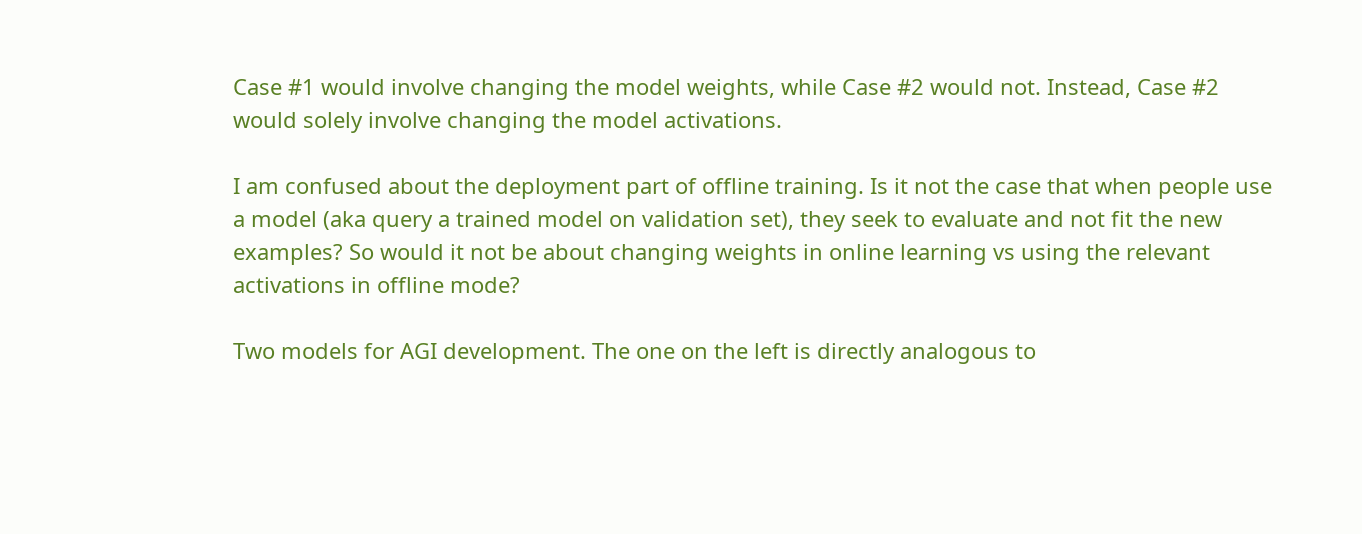Case #1 would involve changing the model weights, while Case #2 would not. Instead, Case #2 would solely involve changing the model activations.

I am confused about the deployment part of offline training. Is it not the case that when people use a model (aka query a trained model on validation set), they seek to evaluate and not fit the new examples? So would it not be about changing weights in online learning vs using the relevant activations in offline mode?

Two models for AGI development. The one on the left is directly analogous to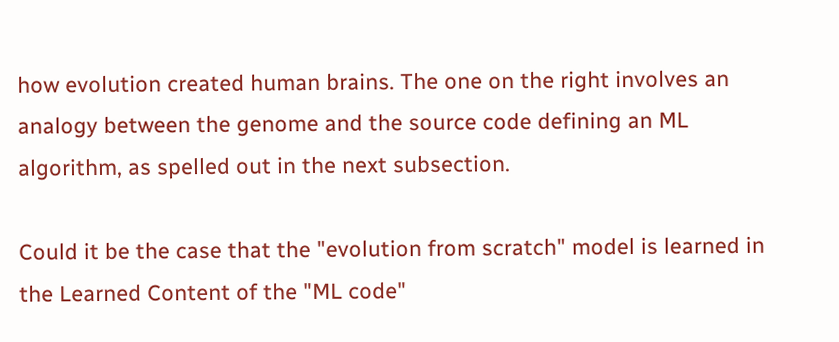how evolution created human brains. The one on the right involves an analogy between the genome and the source code defining an ML algorithm, as spelled out in the next subsection.

Could it be the case that the "evolution from scratch" model is learned in the Learned Content of the "ML code"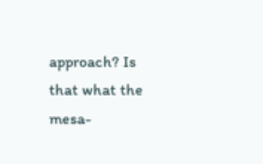approach? Is that what the mesa-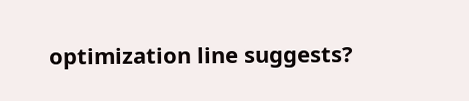optimization line suggests?